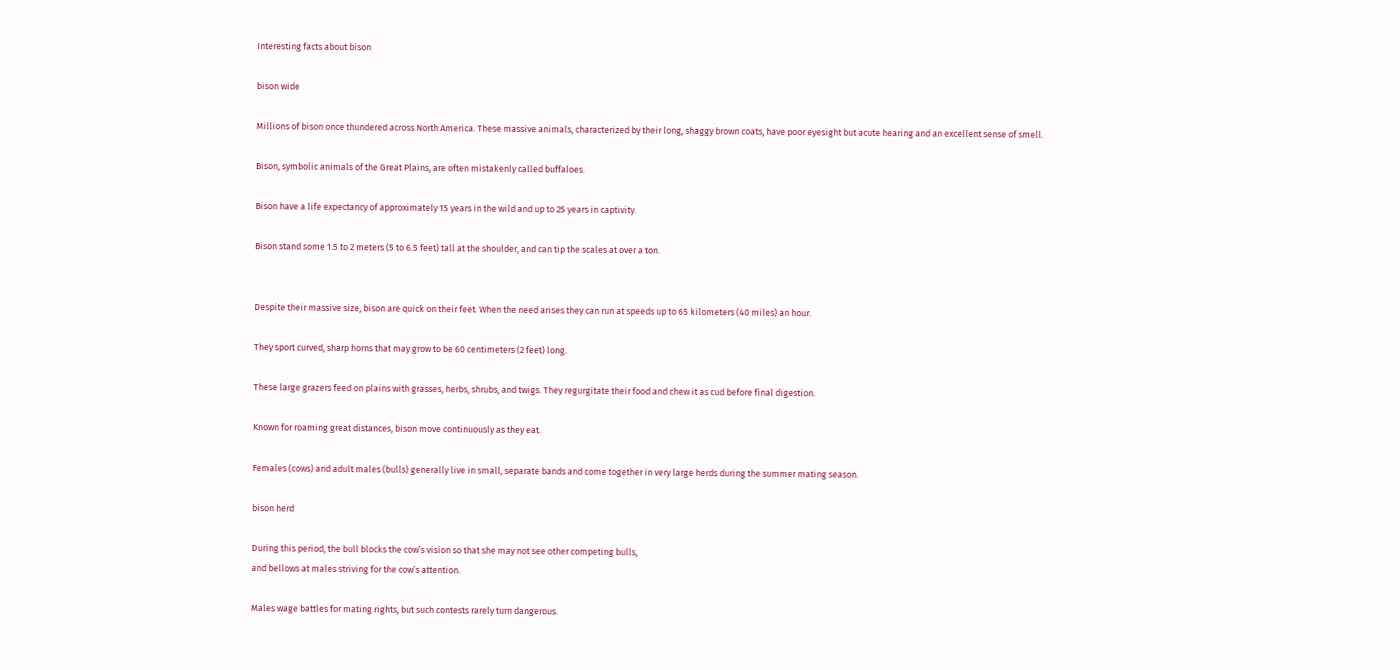Interesting facts about bison

bison wide

Millions of bison once thundered across North America. These massive animals, characterized by their long, shaggy brown coats, have poor eyesight but acute hearing and an excellent sense of smell.

Bison, symbolic animals of the Great Plains, are often mistakenly called buffaloes.

Bison have a life expectancy of approximately 15 years in the wild and up to 25 years in captivity.

Bison stand some 1.5 to 2 meters (5 to 6.5 feet) tall at the shoulder, and can tip the scales at over a ton.


Despite their massive size, bison are quick on their feet. When the need arises they can run at speeds up to 65 kilometers (40 miles) an hour.

They sport curved, sharp horns that may grow to be 60 centimeters (2 feet) long.

These large grazers feed on plains with grasses, herbs, shrubs, and twigs. They regurgitate their food and chew it as cud before final digestion.

Known for roaming great distances, bison move continuously as they eat.

Females (cows) and adult males (bulls) generally live in small, separate bands and come together in very large herds during the summer mating season.

bison herd

During this period, the bull blocks the cow’s vision so that she may not see other competing bulls,
and bellows at males striving for the cow’s attention.

Males wage battles for mating rights, but such contests rarely turn dangerous.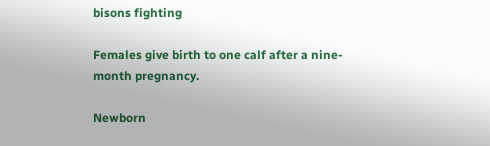bisons fighting

Females give birth to one calf after a nine-month pregnancy.

Newborn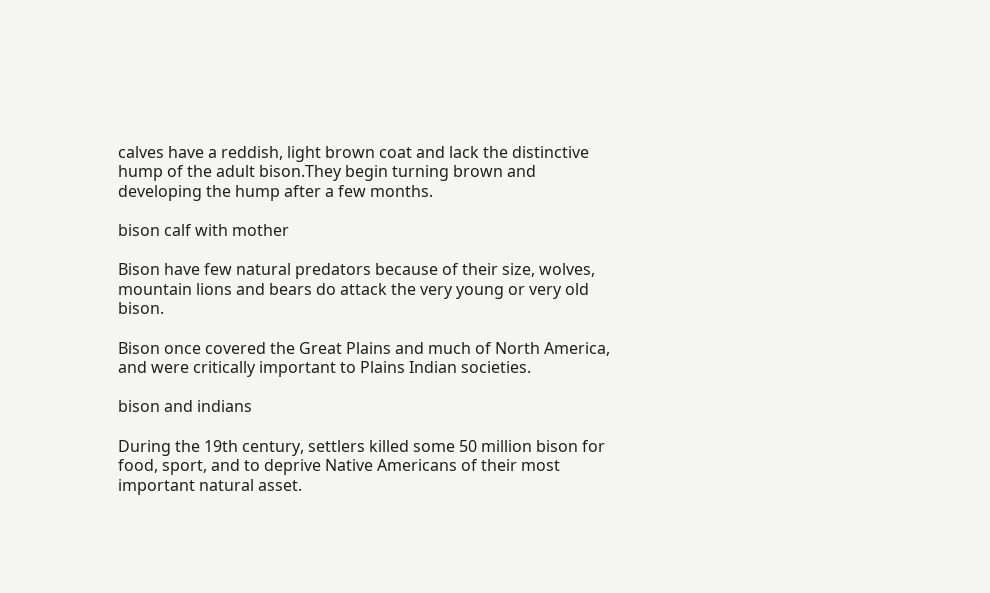calves have a reddish, light brown coat and lack the distinctive hump of the adult bison.They begin turning brown and developing the hump after a few months.

bison calf with mother

Bison have few natural predators because of their size, wolves, mountain lions and bears do attack the very young or very old bison.

Bison once covered the Great Plains and much of North America, and were critically important to Plains Indian societies.

bison and indians

During the 19th century, settlers killed some 50 million bison for food, sport, and to deprive Native Americans of their most important natural asset.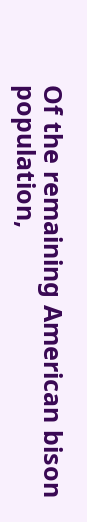Of the remaining American bison population,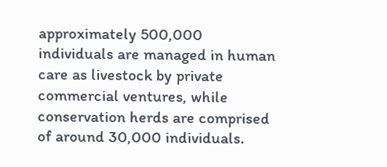approximately 500,000 individuals are managed in human care as livestock by private commercial ventures, while conservation herds are comprised of around 30,000 individuals.